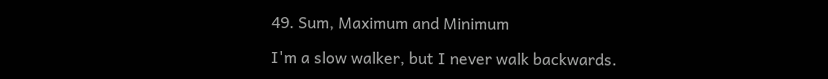49. Sum, Maximum and Minimum

I'm a slow walker, but I never walk backwards.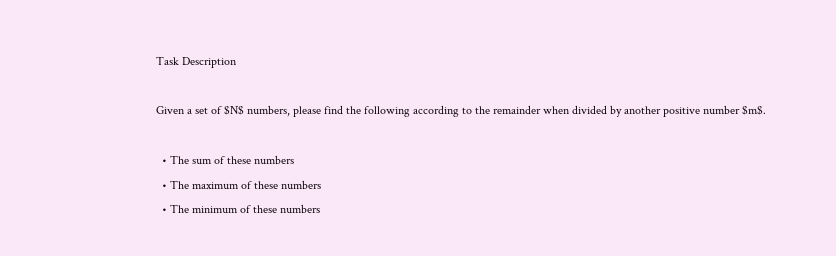Task Description

Given a set of $N$ numbers, please find the following according to the remainder when divided by another positive number $m$.

  • The sum of these numbers
  • The maximum of these numbers
  • The minimum of these numbers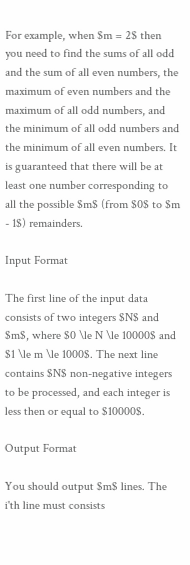For example, when $m = 2$ then you need to find the sums of all odd and the sum of all even numbers, the maximum of even numbers and the maximum of all odd numbers, and the minimum of all odd numbers and the minimum of all even numbers. It is guaranteed that there will be at least one number corresponding to all the possible $m$ (from $0$ to $m - 1$) remainders.

Input Format

The first line of the input data consists of two integers $N$ and $m$, where $0 \le N \le 10000$ and $1 \le m \le 1000$. The next line contains $N$ non-negative integers to be processed, and each integer is less then or equal to $10000$.

Output Format

You should output $m$ lines. The i'th line must consists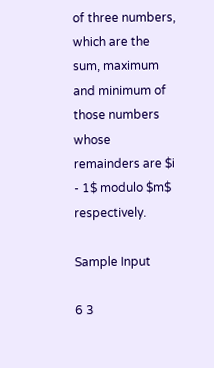of three numbers, which are the sum, maximum and minimum of those numbers whose remainders are $i - 1$ modulo $m$ respectively.

Sample Input

6 3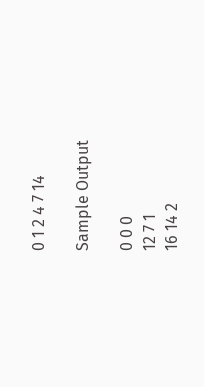0 1 2 4 7 14

Sample Output

0 0 0
12 7 1
16 14 2